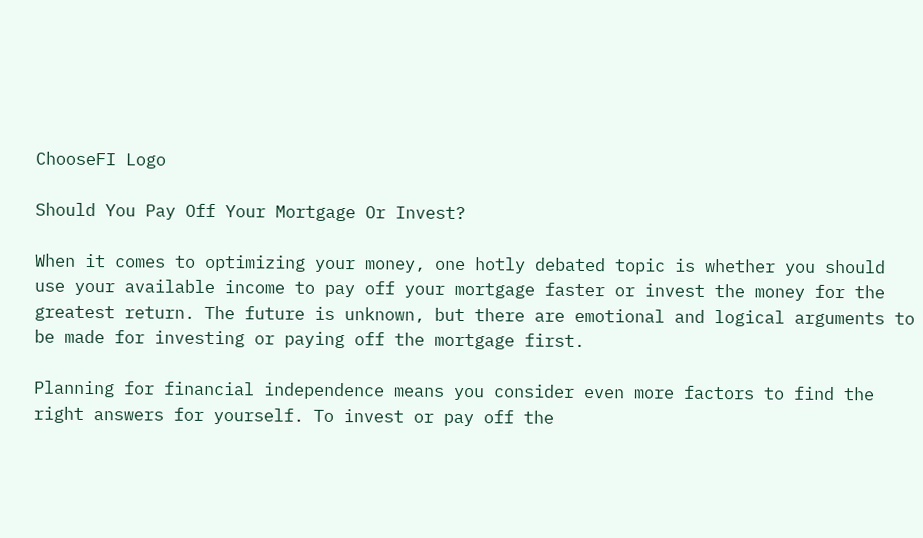ChooseFI Logo

Should You Pay Off Your Mortgage Or Invest?

When it comes to optimizing your money, one hotly debated topic is whether you should use your available income to pay off your mortgage faster or invest the money for the greatest return. The future is unknown, but there are emotional and logical arguments to be made for investing or paying off the mortgage first.

Planning for financial independence means you consider even more factors to find the right answers for yourself. To invest or pay off the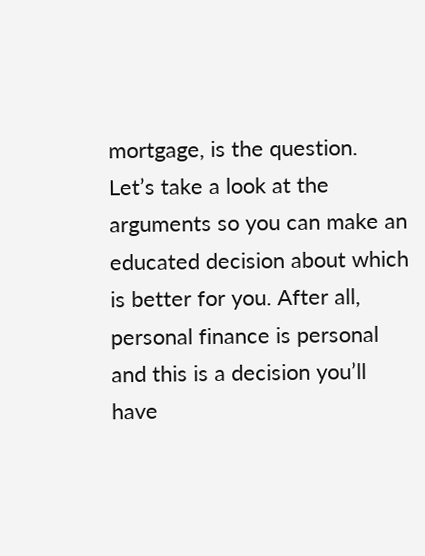mortgage, is the question. Let’s take a look at the arguments so you can make an educated decision about which is better for you. After all, personal finance is personal and this is a decision you’ll have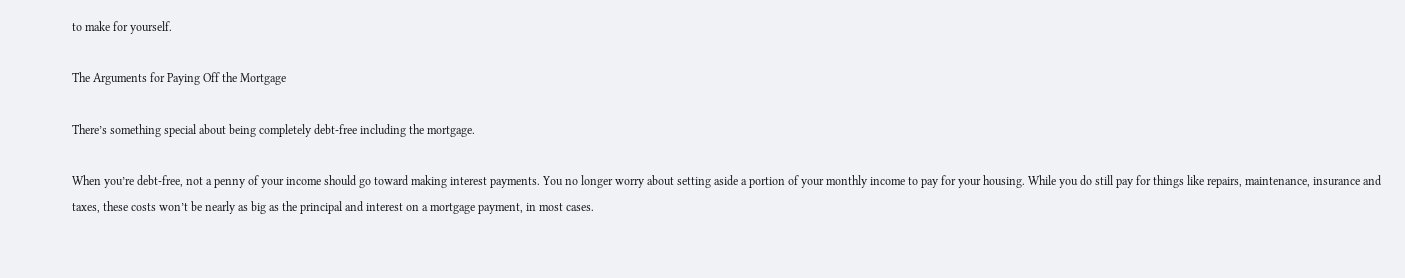to make for yourself.

The Arguments for Paying Off the Mortgage

There’s something special about being completely debt-free including the mortgage.

When you’re debt-free, not a penny of your income should go toward making interest payments. You no longer worry about setting aside a portion of your monthly income to pay for your housing. While you do still pay for things like repairs, maintenance, insurance and taxes, these costs won’t be nearly as big as the principal and interest on a mortgage payment, in most cases.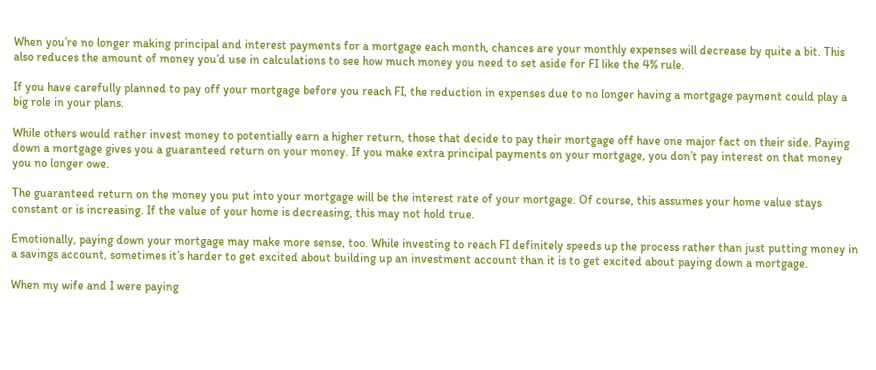When you’re no longer making principal and interest payments for a mortgage each month, chances are your monthly expenses will decrease by quite a bit. This also reduces the amount of money you’d use in calculations to see how much money you need to set aside for FI like the 4% rule.

If you have carefully planned to pay off your mortgage before you reach FI, the reduction in expenses due to no longer having a mortgage payment could play a big role in your plans.

While others would rather invest money to potentially earn a higher return, those that decide to pay their mortgage off have one major fact on their side. Paying down a mortgage gives you a guaranteed return on your money. If you make extra principal payments on your mortgage, you don’t pay interest on that money you no longer owe.

The guaranteed return on the money you put into your mortgage will be the interest rate of your mortgage. Of course, this assumes your home value stays constant or is increasing. If the value of your home is decreasing, this may not hold true.

Emotionally, paying down your mortgage may make more sense, too. While investing to reach FI definitely speeds up the process rather than just putting money in a savings account, sometimes it’s harder to get excited about building up an investment account than it is to get excited about paying down a mortgage.

When my wife and I were paying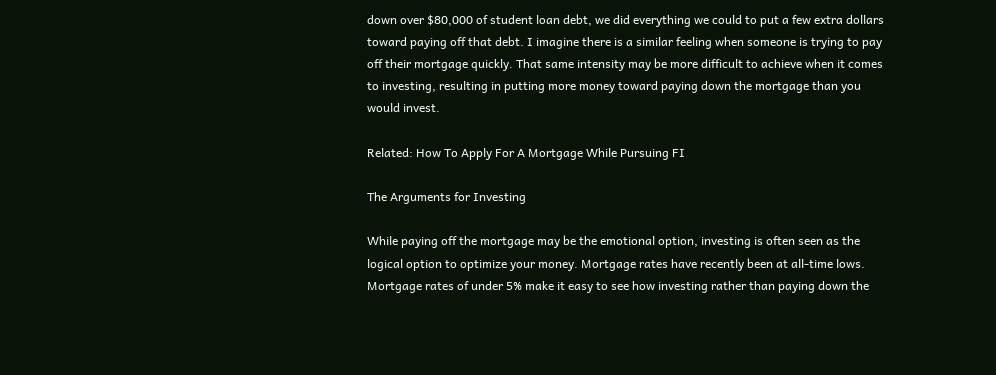down over $80,000 of student loan debt, we did everything we could to put a few extra dollars toward paying off that debt. I imagine there is a similar feeling when someone is trying to pay off their mortgage quickly. That same intensity may be more difficult to achieve when it comes to investing, resulting in putting more money toward paying down the mortgage than you would invest.

Related: How To Apply For A Mortgage While Pursuing FI

The Arguments for Investing

While paying off the mortgage may be the emotional option, investing is often seen as the logical option to optimize your money. Mortgage rates have recently been at all-time lows. Mortgage rates of under 5% make it easy to see how investing rather than paying down the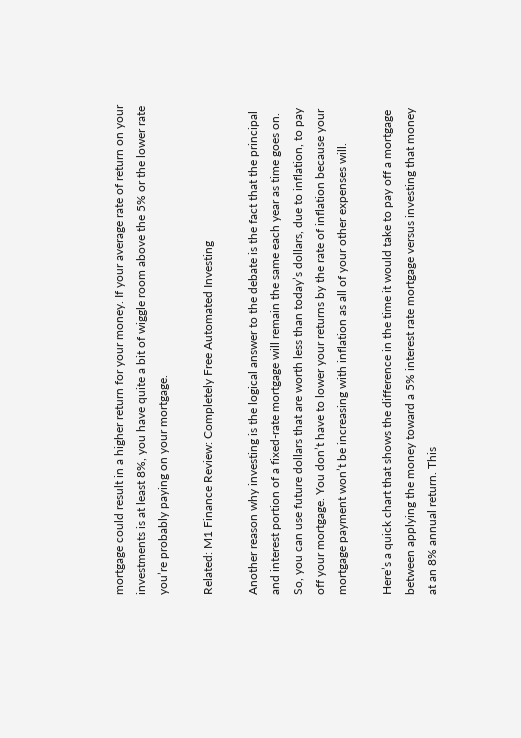mortgage could result in a higher return for your money. If your average rate of return on your investments is at least 8%, you have quite a bit of wiggle room above the 5% or the lower rate you’re probably paying on your mortgage.

Related: M1 Finance Review: Completely Free Automated Investing

Another reason why investing is the logical answer to the debate is the fact that the principal and interest portion of a fixed-rate mortgage will remain the same each year as time goes on. So, you can use future dollars that are worth less than today’s dollars, due to inflation, to pay off your mortgage. You don’t have to lower your returns by the rate of inflation because your mortgage payment won’t be increasing with inflation as all of your other expenses will.

Here’s a quick chart that shows the difference in the time it would take to pay off a mortgage between applying the money toward a 5% interest rate mortgage versus investing that money at an 8% annual return. This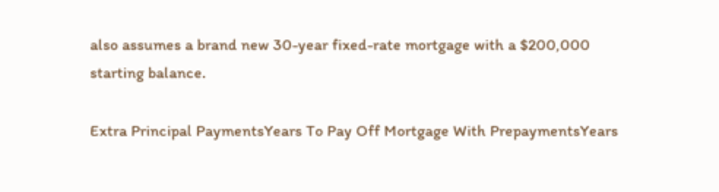also assumes a brand new 30-year fixed-rate mortgage with a $200,000 starting balance.

Extra Principal PaymentsYears To Pay Off Mortgage With PrepaymentsYears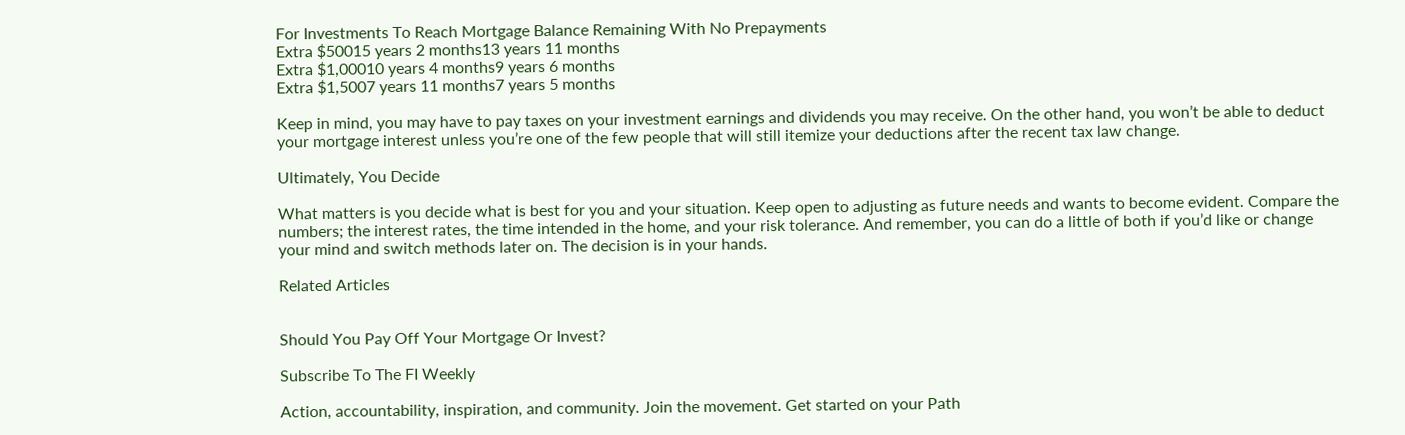For Investments To Reach Mortgage Balance Remaining With No Prepayments
Extra $50015 years 2 months13 years 11 months
Extra $1,00010 years 4 months9 years 6 months
Extra $1,5007 years 11 months7 years 5 months

Keep in mind, you may have to pay taxes on your investment earnings and dividends you may receive. On the other hand, you won’t be able to deduct your mortgage interest unless you’re one of the few people that will still itemize your deductions after the recent tax law change.

Ultimately, You Decide

What matters is you decide what is best for you and your situation. Keep open to adjusting as future needs and wants to become evident. Compare the numbers; the interest rates, the time intended in the home, and your risk tolerance. And remember, you can do a little of both if you’d like or change your mind and switch methods later on. The decision is in your hands.

Related Articles


Should You Pay Off Your Mortgage Or Invest?

Subscribe To The FI Weekly

Action, accountability, inspiration, and community. Join the movement. Get started on your Path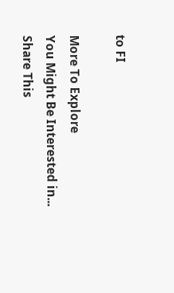to FI

More To Explore
You Might Be Interested in...
Share This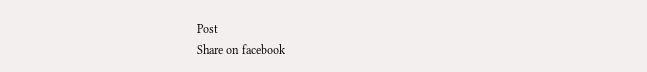Post
Share on facebook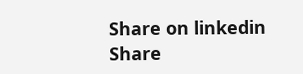Share on linkedin
Share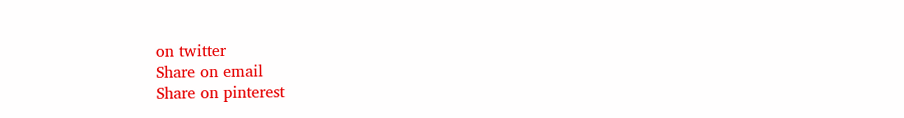on twitter
Share on email
Share on pinterest